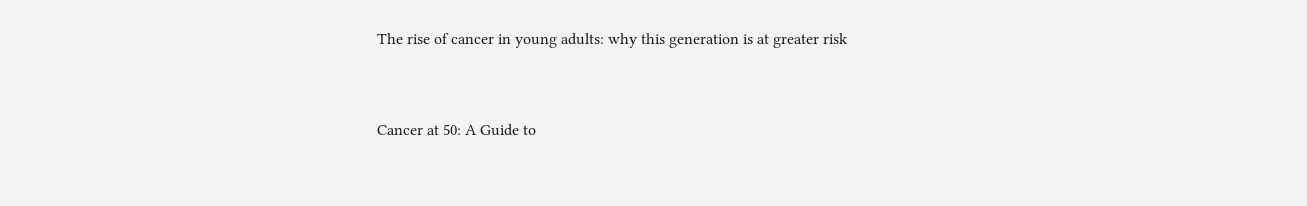The rise of cancer in young adults: why this generation is at greater risk


Cancer at 50: A Guide to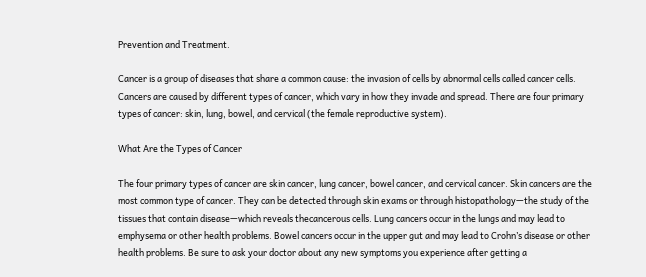Prevention and Treatment.

Cancer is a group of diseases that share a common cause: the invasion of cells by abnormal cells called cancer cells. Cancers are caused by different types of cancer, which vary in how they invade and spread. There are four primary types of cancer: skin, lung, bowel, and cervical (the female reproductive system).

What Are the Types of Cancer

The four primary types of cancer are skin cancer, lung cancer, bowel cancer, and cervical cancer. Skin cancers are the most common type of cancer. They can be detected through skin exams or through histopathology—the study of the tissues that contain disease—which reveals thecancerous cells. Lung cancers occur in the lungs and may lead to emphysema or other health problems. Bowel cancers occur in the upper gut and may lead to Crohn’s disease or other health problems. Be sure to ask your doctor about any new symptoms you experience after getting a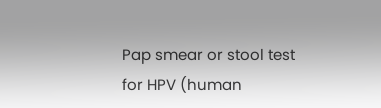Pap smear or stool test for HPV (human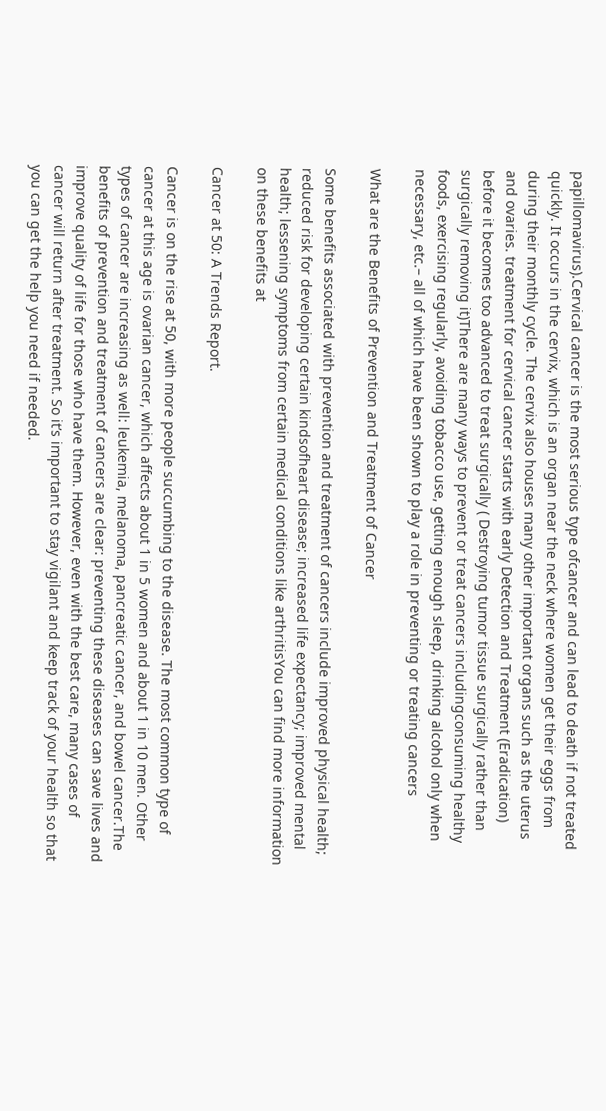papillomavirus).Cervical cancer is the most serious type ofcancer and can lead to death if not treated quickly. It occurs in the cervix, which is an organ near the neck where women get their eggs from during their monthly cycle. The cervix also houses many other important organs such as the uterus and ovaries. treatment for cervical cancer starts with early Detection and Treatment (Eradication) before it becomes too advanced to treat surgically ( Destroying tumor tissue surgically rather than surgically removing it)There are many ways to prevent or treat cancers includingconsuming healthy foods, exercising regularly, avoiding tobacco use, getting enough sleep, drinking alcohol only when necessary, etc.– all of which have been shown to play a role in preventing or treating cancers

What are the Benefits of Prevention and Treatment of Cancer

Some benefits associated with prevention and treatment of cancers include improved physical health; reduced risk for developing certain kindsofheart disease; increased life expectancy; improved mental health; lessening symptoms from certain medical conditions like arthritisYou can find more information on these benefits at

Cancer at 50: A Trends Report.

Cancer is on the rise at 50, with more people succumbing to the disease. The most common type of cancer at this age is ovarian cancer, which affects about 1 in 5 women and about 1 in 10 men. Other types of cancer are increasing as well: leukemia, melanoma, pancreatic cancer, and bowel cancer.The benefits of prevention and treatment of cancers are clear: preventing these diseases can save lives and improve quality of life for those who have them. However, even with the best care, many cases of cancer will return after treatment. So it’s important to stay vigilant and keep track of your health so that you can get the help you need if needed.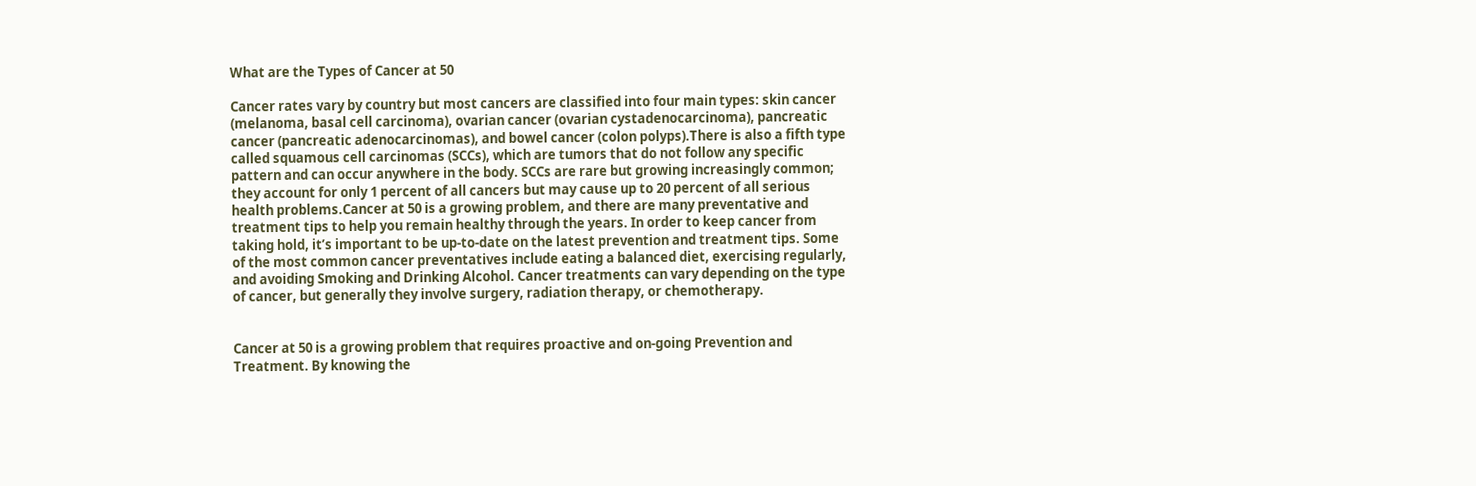What are the Types of Cancer at 50

Cancer rates vary by country but most cancers are classified into four main types: skin cancer (melanoma, basal cell carcinoma), ovarian cancer (ovarian cystadenocarcinoma), pancreatic cancer (pancreatic adenocarcinomas), and bowel cancer (colon polyps).There is also a fifth type called squamous cell carcinomas (SCCs), which are tumors that do not follow any specific pattern and can occur anywhere in the body. SCCs are rare but growing increasingly common; they account for only 1 percent of all cancers but may cause up to 20 percent of all serious health problems.Cancer at 50 is a growing problem, and there are many preventative and treatment tips to help you remain healthy through the years. In order to keep cancer from taking hold, it’s important to be up-to-date on the latest prevention and treatment tips. Some of the most common cancer preventatives include eating a balanced diet, exercising regularly, and avoiding Smoking and Drinking Alcohol. Cancer treatments can vary depending on the type of cancer, but generally they involve surgery, radiation therapy, or chemotherapy.


Cancer at 50 is a growing problem that requires proactive and on-going Prevention and Treatment. By knowing the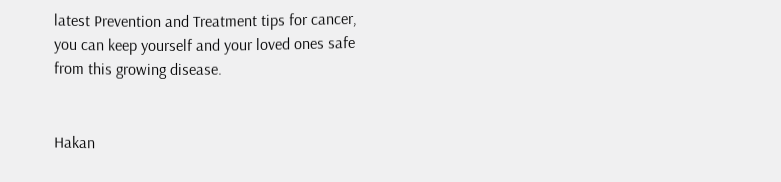latest Prevention and Treatment tips for cancer, you can keep yourself and your loved ones safe from this growing disease.


Hakan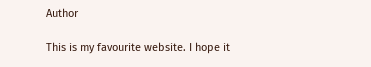Author

This is my favourite website. I hope it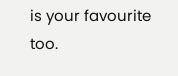is your favourite too.